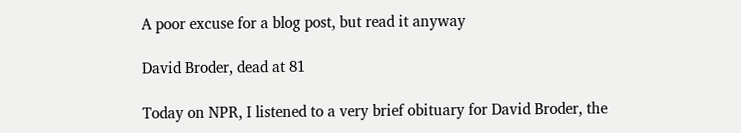A poor excuse for a blog post, but read it anyway

David Broder, dead at 81

Today on NPR, I listened to a very brief obituary for David Broder, the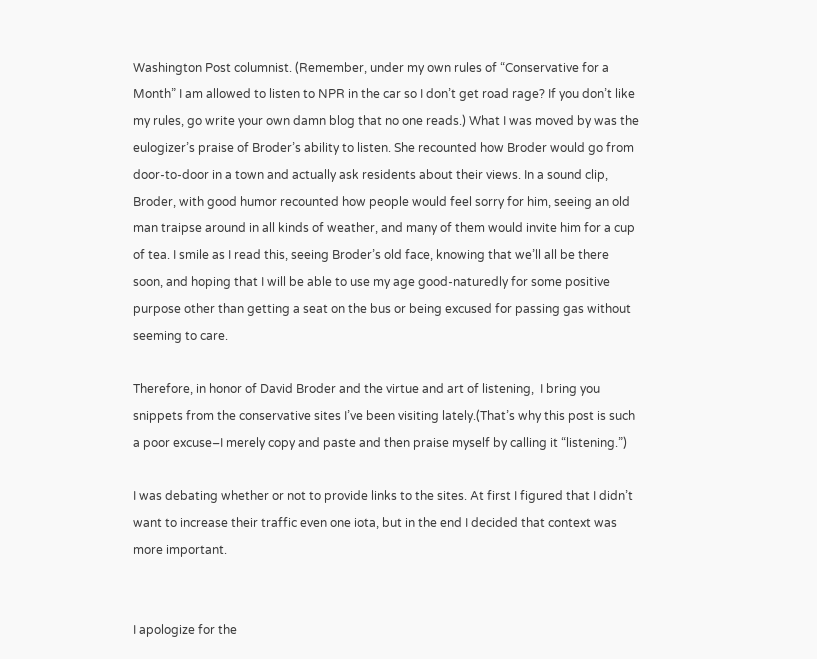Washington Post columnist. (Remember, under my own rules of “Conservative for a Month” I am allowed to listen to NPR in the car so I don’t get road rage? If you don’t like my rules, go write your own damn blog that no one reads.) What I was moved by was the eulogizer’s praise of Broder’s ability to listen. She recounted how Broder would go from door-to-door in a town and actually ask residents about their views. In a sound clip, Broder, with good humor recounted how people would feel sorry for him, seeing an old man traipse around in all kinds of weather, and many of them would invite him for a cup of tea. I smile as I read this, seeing Broder’s old face, knowing that we’ll all be there soon, and hoping that I will be able to use my age good-naturedly for some positive purpose other than getting a seat on the bus or being excused for passing gas without seeming to care.

Therefore, in honor of David Broder and the virtue and art of listening,  I bring you snippets from the conservative sites I’ve been visiting lately.(That’s why this post is such a poor excuse–I merely copy and paste and then praise myself by calling it “listening.”)

I was debating whether or not to provide links to the sites. At first I figured that I didn’t want to increase their traffic even one iota, but in the end I decided that context was more important.


I apologize for the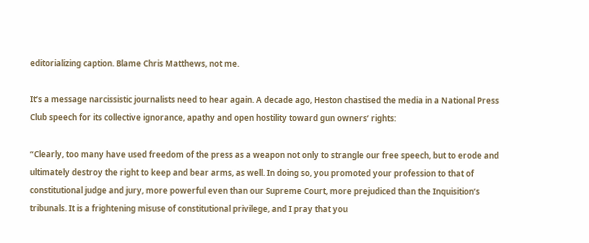editorializing caption. Blame Chris Matthews, not me.

It’s a message narcissistic journalists need to hear again. A decade ago, Heston chastised the media in a National Press Club speech for its collective ignorance, apathy and open hostility toward gun owners’ rights:

“Clearly, too many have used freedom of the press as a weapon not only to strangle our free speech, but to erode and ultimately destroy the right to keep and bear arms, as well. In doing so, you promoted your profession to that of constitutional judge and jury, more powerful even than our Supreme Court, more prejudiced than the Inquisition’s tribunals. It is a frightening misuse of constitutional privilege, and I pray that you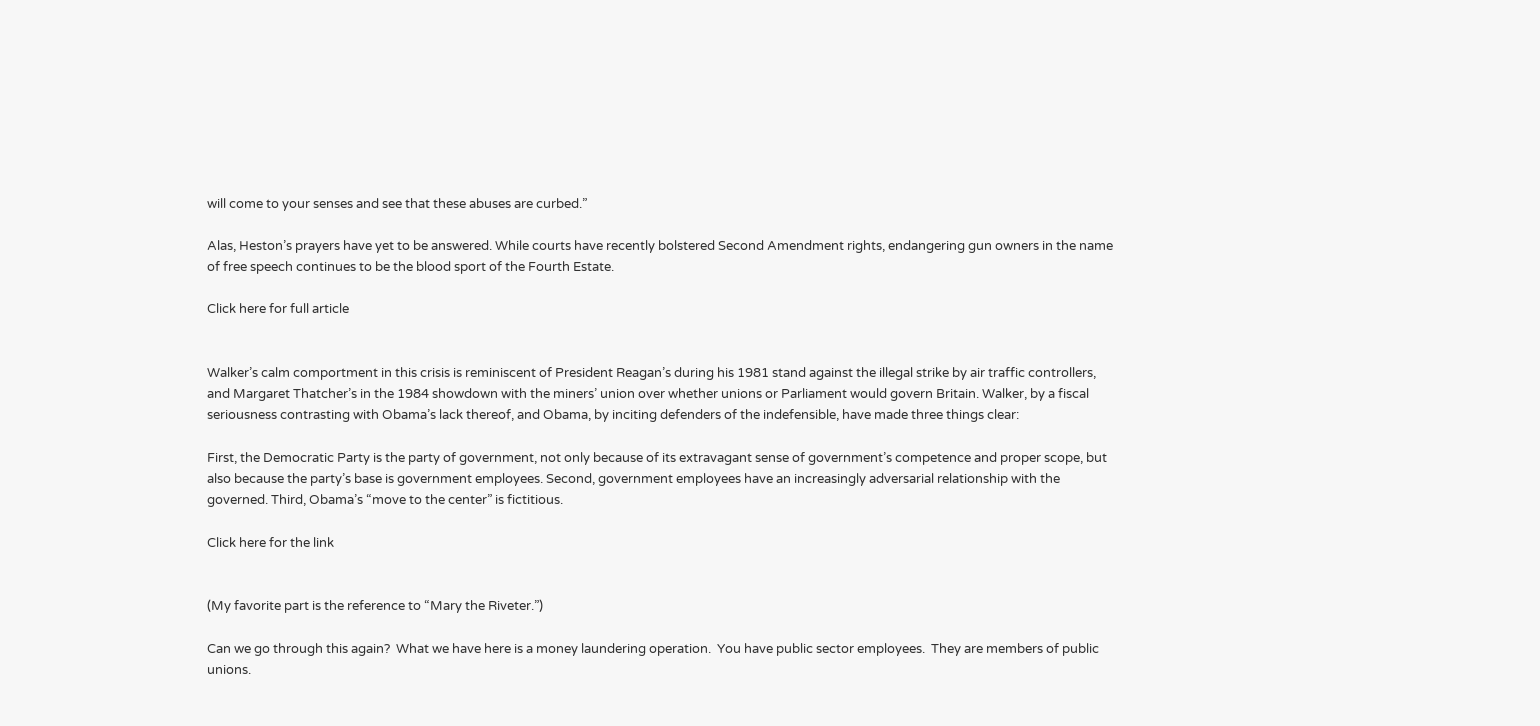will come to your senses and see that these abuses are curbed.”

Alas, Heston’s prayers have yet to be answered. While courts have recently bolstered Second Amendment rights, endangering gun owners in the name of free speech continues to be the blood sport of the Fourth Estate.

Click here for full article


Walker’s calm comportment in this crisis is reminiscent of President Reagan’s during his 1981 stand against the illegal strike by air traffic controllers, and Margaret Thatcher’s in the 1984 showdown with the miners’ union over whether unions or Parliament would govern Britain. Walker, by a fiscal seriousness contrasting with Obama’s lack thereof, and Obama, by inciting defenders of the indefensible, have made three things clear:

First, the Democratic Party is the party of government, not only because of its extravagant sense of government’s competence and proper scope, but also because the party’s base is government employees. Second, government employees have an increasingly adversarial relationship with the governed. Third, Obama’s “move to the center” is fictitious.

Click here for the link


(My favorite part is the reference to “Mary the Riveter.”)

Can we go through this again?  What we have here is a money laundering operation.  You have public sector employees.  They are members of public unions.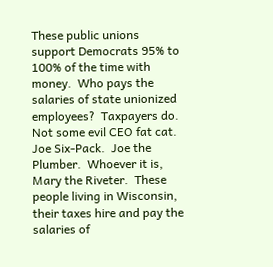These public unions support Democrats 95% to 100% of the time with money.  Who pays the salaries of state unionized employees?  Taxpayers do.  Not some evil CEO fat cat.  Joe Six-Pack.  Joe the Plumber.  Whoever it is, Mary the Riveter.  These people living in Wisconsin, their taxes hire and pay the salaries of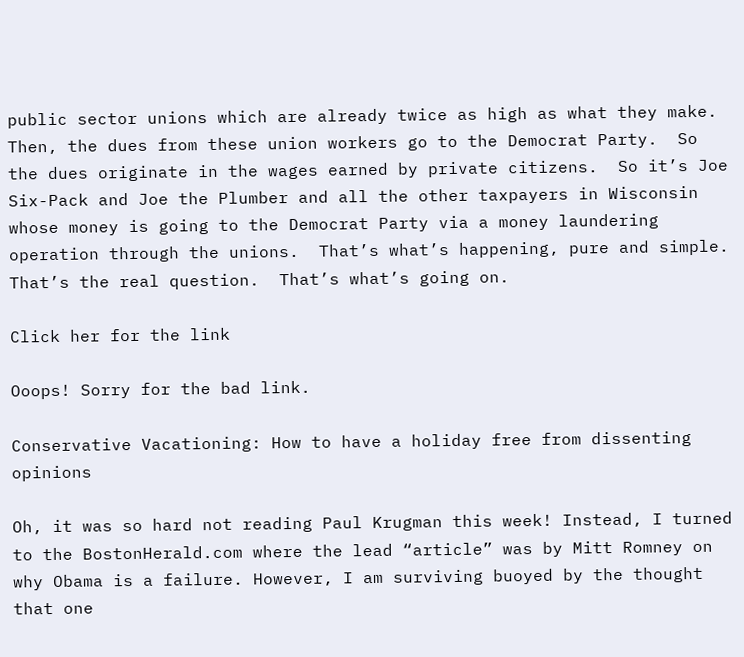public sector unions which are already twice as high as what they make.  Then, the dues from these union workers go to the Democrat Party.  So the dues originate in the wages earned by private citizens.  So it’s Joe Six-Pack and Joe the Plumber and all the other taxpayers in Wisconsin whose money is going to the Democrat Party via a money laundering operation through the unions.  That’s what’s happening, pure and simple.  That’s the real question.  That’s what’s going on.

Click her for the link

Ooops! Sorry for the bad link.

Conservative Vacationing: How to have a holiday free from dissenting opinions

Oh, it was so hard not reading Paul Krugman this week! Instead, I turned to the BostonHerald.com where the lead “article” was by Mitt Romney on why Obama is a failure. However, I am surviving buoyed by the thought that one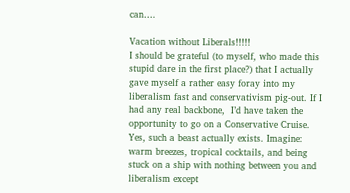can….

Vacation without Liberals!!!!!
I should be grateful (to myself, who made this stupid dare in the first place?) that I actually gave myself a rather easy foray into my liberalism fast and conservativism pig-out. If I had any real backbone,  I’d have taken the opportunity to go on a Conservative Cruise. Yes, such a beast actually exists. Imagine: warm breezes, tropical cocktails, and being stuck on a ship with nothing between you and liberalism except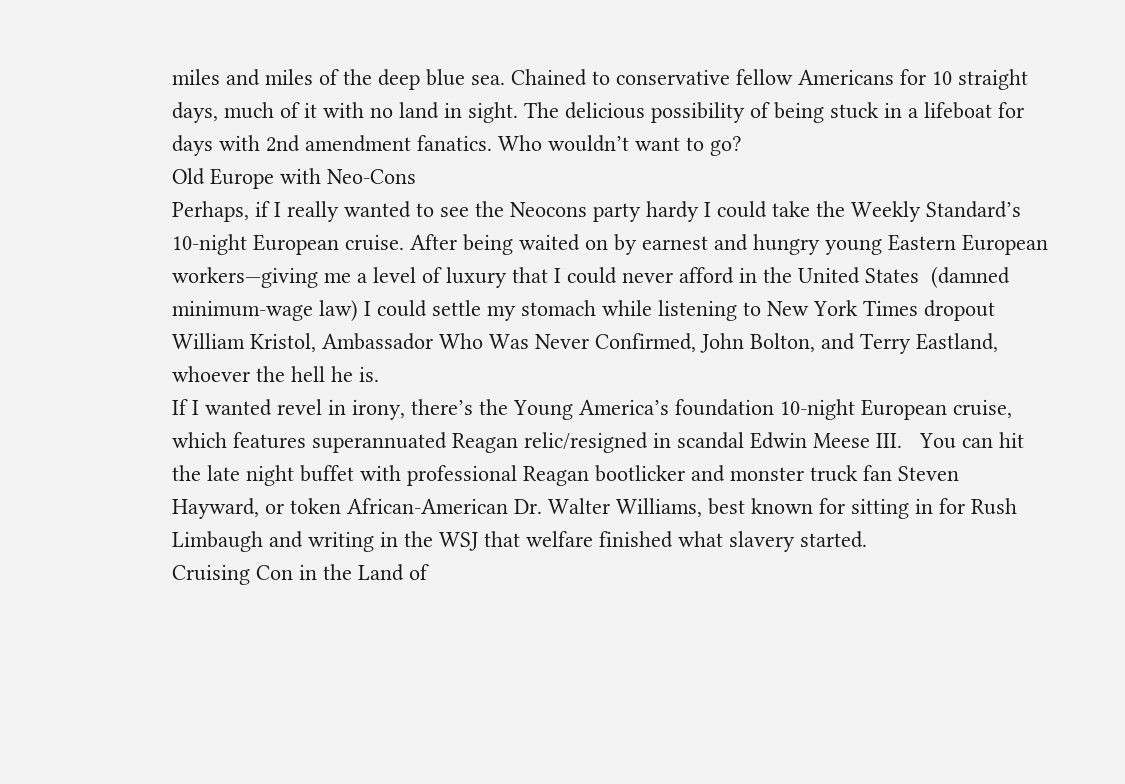miles and miles of the deep blue sea. Chained to conservative fellow Americans for 10 straight days, much of it with no land in sight. The delicious possibility of being stuck in a lifeboat for days with 2nd amendment fanatics. Who wouldn’t want to go?
Old Europe with Neo-Cons
Perhaps, if I really wanted to see the Neocons party hardy I could take the Weekly Standard’s 10-night European cruise. After being waited on by earnest and hungry young Eastern European workers—giving me a level of luxury that I could never afford in the United States  (damned minimum-wage law) I could settle my stomach while listening to New York Times dropout William Kristol, Ambassador Who Was Never Confirmed, John Bolton, and Terry Eastland, whoever the hell he is.
If I wanted revel in irony, there’s the Young America’s foundation 10-night European cruise, which features superannuated Reagan relic/resigned in scandal Edwin Meese III.   You can hit the late night buffet with professional Reagan bootlicker and monster truck fan Steven Hayward, or token African-American Dr. Walter Williams, best known for sitting in for Rush Limbaugh and writing in the WSJ that welfare finished what slavery started.
Cruising Con in the Land of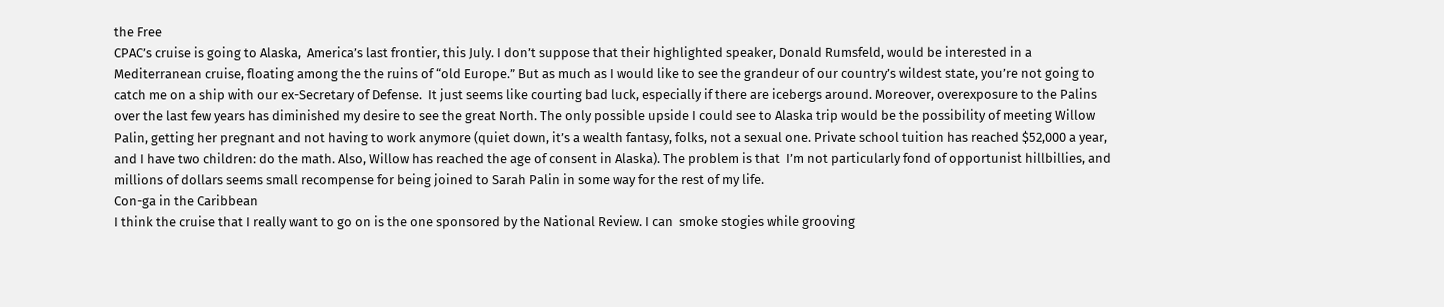the Free
CPAC’s cruise is going to Alaska,  America’s last frontier, this July. I don’t suppose that their highlighted speaker, Donald Rumsfeld, would be interested in a Mediterranean cruise, floating among the the ruins of “old Europe.” But as much as I would like to see the grandeur of our country’s wildest state, you’re not going to catch me on a ship with our ex-Secretary of Defense.  It just seems like courting bad luck, especially if there are icebergs around. Moreover, overexposure to the Palins over the last few years has diminished my desire to see the great North. The only possible upside I could see to Alaska trip would be the possibility of meeting Willow Palin, getting her pregnant and not having to work anymore (quiet down, it’s a wealth fantasy, folks, not a sexual one. Private school tuition has reached $52,000 a year, and I have two children: do the math. Also, Willow has reached the age of consent in Alaska). The problem is that  I’m not particularly fond of opportunist hillbillies, and millions of dollars seems small recompense for being joined to Sarah Palin in some way for the rest of my life.
Con-ga in the Caribbean
I think the cruise that I really want to go on is the one sponsored by the National Review. I can  smoke stogies while grooving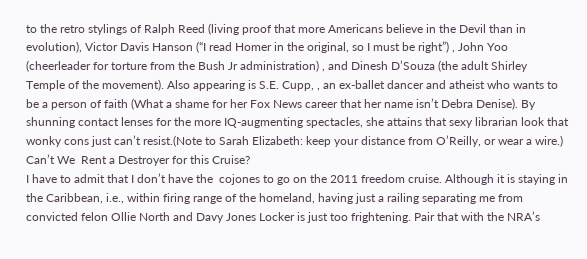to the retro stylings of Ralph Reed (living proof that more Americans believe in the Devil than in evolution), Victor Davis Hanson (“I read Homer in the original, so I must be right”) , John Yoo (cheerleader for torture from the Bush Jr administration) , and Dinesh D’Souza (the adult Shirley Temple of the movement). Also appearing is S.E. Cupp, , an ex-ballet dancer and atheist who wants to be a person of faith (What a shame for her Fox News career that her name isn’t Debra Denise). By shunning contact lenses for the more IQ-augmenting spectacles, she attains that sexy librarian look that wonky cons just can’t resist.(Note to Sarah Elizabeth: keep your distance from O’Reilly, or wear a wire.)
Can’t We  Rent a Destroyer for this Cruise?
I have to admit that I don’t have the  cojones to go on the 2011 freedom cruise. Although it is staying in the Caribbean, i.e., within firing range of the homeland, having just a railing separating me from convicted felon Ollie North and Davy Jones Locker is just too frightening. Pair that with the NRA’s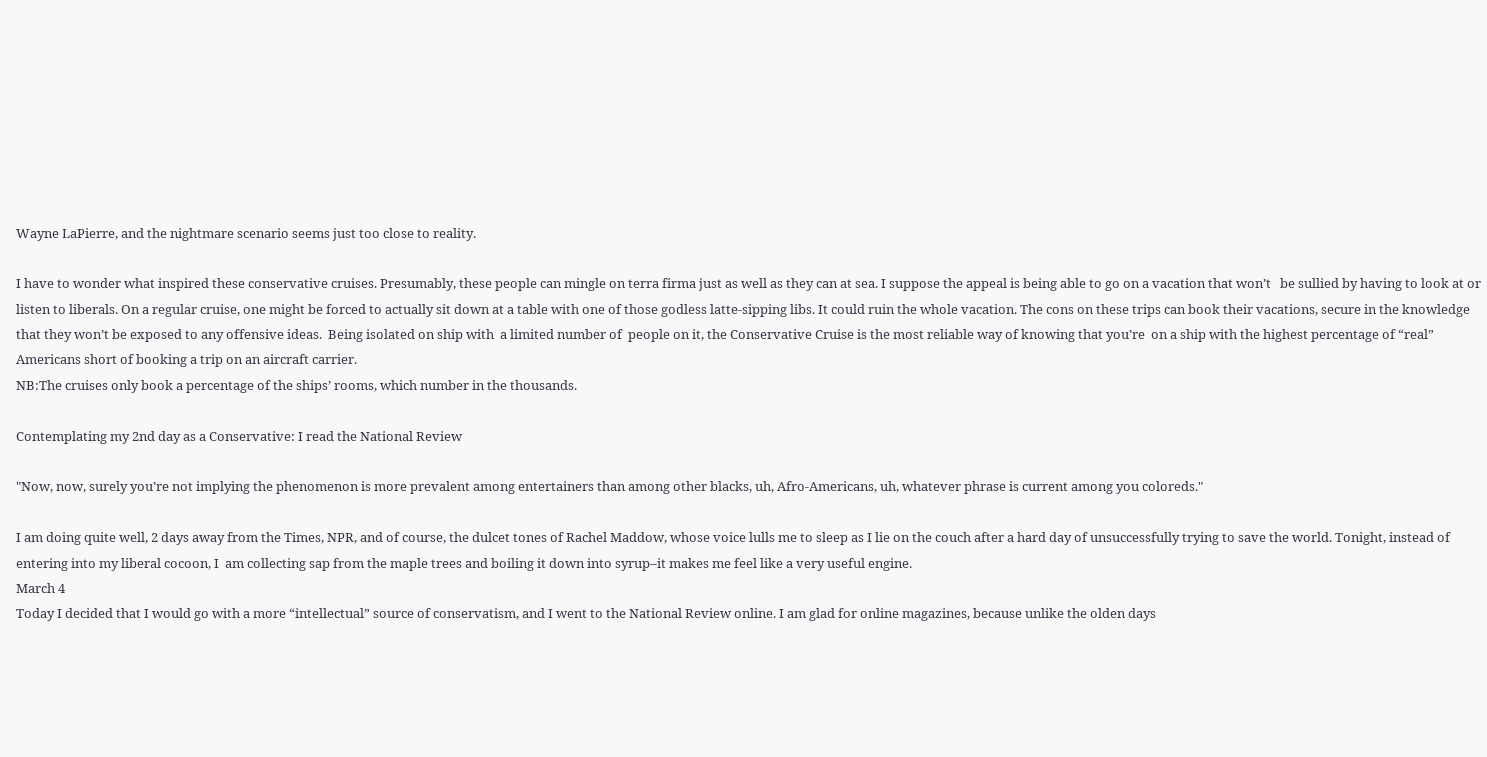Wayne LaPierre, and the nightmare scenario seems just too close to reality.

I have to wonder what inspired these conservative cruises. Presumably, these people can mingle on terra firma just as well as they can at sea. I suppose the appeal is being able to go on a vacation that won’t   be sullied by having to look at or listen to liberals. On a regular cruise, one might be forced to actually sit down at a table with one of those godless latte-sipping libs. It could ruin the whole vacation. The cons on these trips can book their vacations, secure in the knowledge that they won’t be exposed to any offensive ideas.  Being isolated on ship with  a limited number of  people on it, the Conservative Cruise is the most reliable way of knowing that you’re  on a ship with the highest percentage of “real” Americans short of booking a trip on an aircraft carrier.
NB:The cruises only book a percentage of the ships’ rooms, which number in the thousands.

Contemplating my 2nd day as a Conservative: I read the National Review

"Now, now, surely you’re not implying the phenomenon is more prevalent among entertainers than among other blacks, uh, Afro-Americans, uh, whatever phrase is current among you coloreds."

I am doing quite well, 2 days away from the Times, NPR, and of course, the dulcet tones of Rachel Maddow, whose voice lulls me to sleep as I lie on the couch after a hard day of unsuccessfully trying to save the world. Tonight, instead of entering into my liberal cocoon, I  am collecting sap from the maple trees and boiling it down into syrup–it makes me feel like a very useful engine.
March 4
Today I decided that I would go with a more “intellectual” source of conservatism, and I went to the National Review online. I am glad for online magazines, because unlike the olden days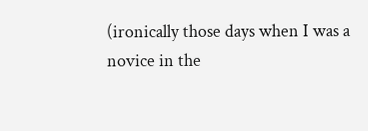(ironically those days when I was a novice in the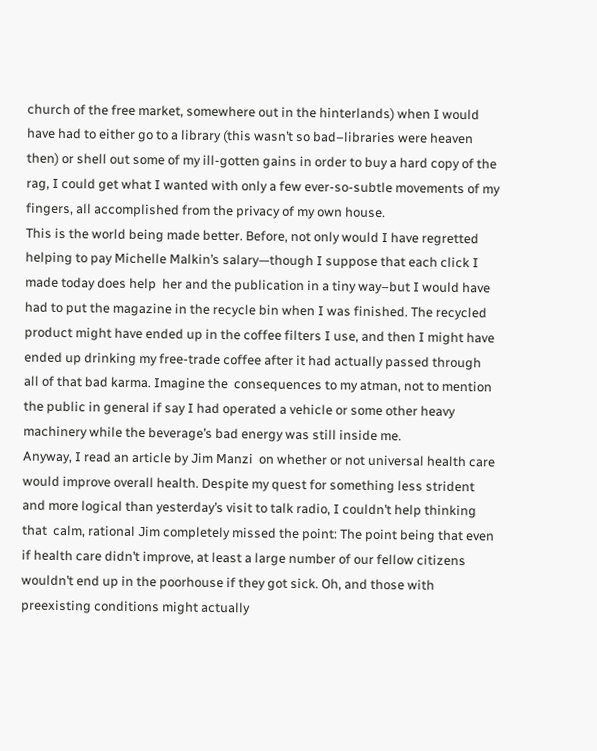church of the free market, somewhere out in the hinterlands) when I would have had to either go to a library (this wasn’t so bad–libraries were heaven then) or shell out some of my ill-gotten gains in order to buy a hard copy of the rag, I could get what I wanted with only a few ever-so-subtle movements of my fingers, all accomplished from the privacy of my own house.
This is the world being made better. Before, not only would I have regretted helping to pay Michelle Malkin’s salary—though I suppose that each click I made today does help  her and the publication in a tiny way–but I would have had to put the magazine in the recycle bin when I was finished. The recycled product might have ended up in the coffee filters I use, and then I might have ended up drinking my free-trade coffee after it had actually passed through all of that bad karma. Imagine the  consequences to my atman, not to mention the public in general if say I had operated a vehicle or some other heavy machinery while the beverage’s bad energy was still inside me.
Anyway, I read an article by Jim Manzi  on whether or not universal health care would improve overall health. Despite my quest for something less strident and more logical than yesterday’s visit to talk radio, I couldn’t help thinking that  calm, rational Jim completely missed the point: The point being that even if health care didn’t improve, at least a large number of our fellow citizens wouldn’t end up in the poorhouse if they got sick. Oh, and those with preexisting conditions might actually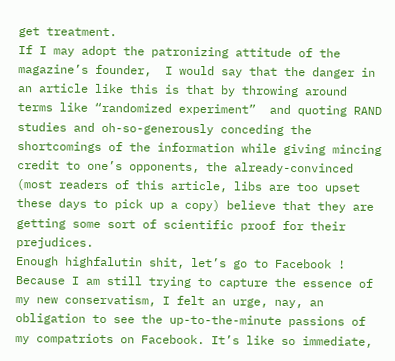get treatment.
If I may adopt the patronizing attitude of the magazine’s founder,  I would say that the danger in an article like this is that by throwing around terms like “randomized experiment”  and quoting RAND studies and oh-so-generously conceding the shortcomings of the information while giving mincing credit to one’s opponents, the already-convinced (most readers of this article, libs are too upset these days to pick up a copy) believe that they are getting some sort of scientific proof for their prejudices.
Enough highfalutin shit, let’s go to Facebook !
Because I am still trying to capture the essence of my new conservatism, I felt an urge, nay, an obligation to see the up-to-the-minute passions of my compatriots on Facebook. It’s like so immediate,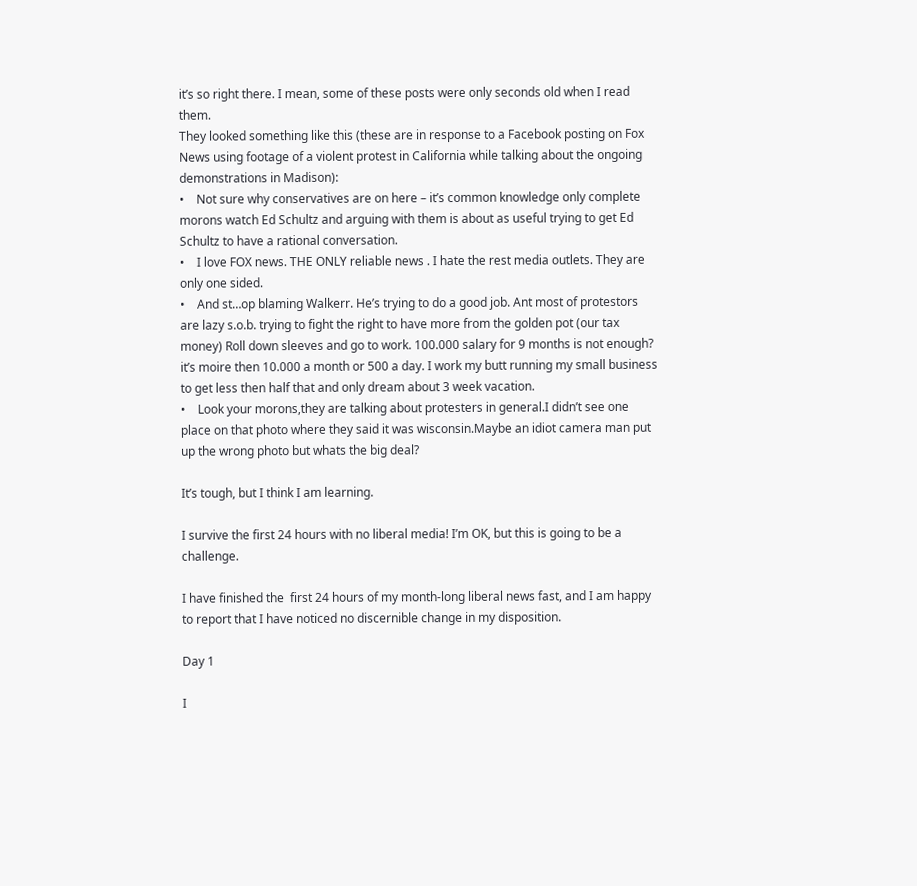it’s so right there. I mean, some of these posts were only seconds old when I read them.
They looked something like this (these are in response to a Facebook posting on Fox News using footage of a violent protest in California while talking about the ongoing demonstrations in Madison):
•    Not sure why conservatives are on here – it’s common knowledge only complete morons watch Ed Schultz and arguing with them is about as useful trying to get Ed Schultz to have a rational conversation.
•    I love FOX news. THE ONLY reliable news . I hate the rest media outlets. They are only one sided.
•    And st…op blaming Walkerr. He’s trying to do a good job. Ant most of protestors  are lazy s.o.b. trying to fight the right to have more from the golden pot (our tax money) Roll down sleeves and go to work. 100.000 salary for 9 months is not enough? it’s moire then 10.000 a month or 500 a day. I work my butt running my small business to get less then half that and only dream about 3 week vacation.
•    Look your morons,they are talking about protesters in general.I didn’t see one place on that photo where they said it was wisconsin.Maybe an idiot camera man put up the wrong photo but whats the big deal?

It’s tough, but I think I am learning.

I survive the first 24 hours with no liberal media! I’m OK, but this is going to be a challenge.

I have finished the  first 24 hours of my month-long liberal news fast, and I am happy to report that I have noticed no discernible change in my disposition.

Day 1

I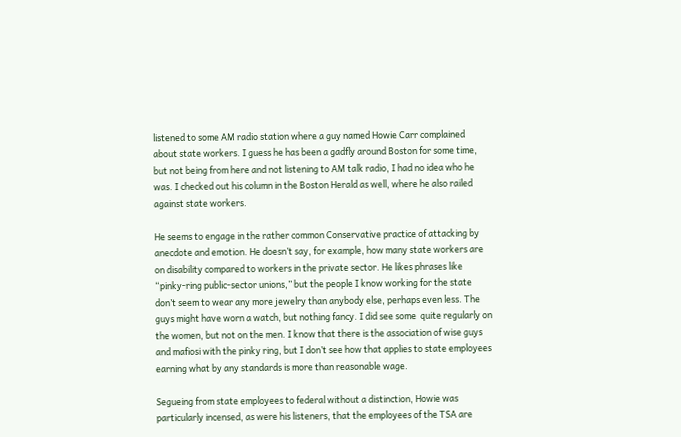listened to some AM radio station where a guy named Howie Carr complained about state workers. I guess he has been a gadfly around Boston for some time, but not being from here and not listening to AM talk radio, I had no idea who he was. I checked out his column in the Boston Herald as well, where he also railed against state workers.

He seems to engage in the rather common Conservative practice of attacking by anecdote and emotion. He doesn’t say, for example, how many state workers are on disability compared to workers in the private sector. He likes phrases like “pinky-ring public-sector unions,” but the people I know working for the state don’t seem to wear any more jewelry than anybody else, perhaps even less. The guys might have worn a watch, but nothing fancy. I did see some  quite regularly on the women, but not on the men. I know that there is the association of wise guys and mafiosi with the pinky ring, but I don’t see how that applies to state employees earning what by any standards is more than reasonable wage.

Segueing from state employees to federal without a distinction, Howie was particularly incensed, as were his listeners, that the employees of the TSA are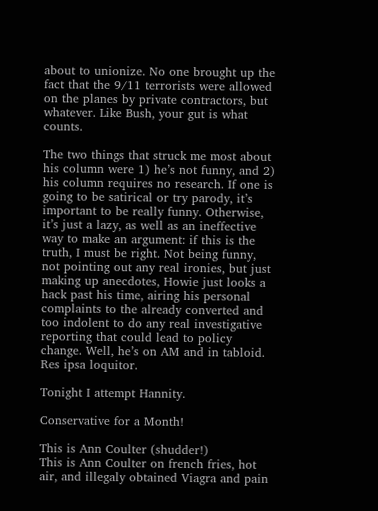about to unionize. No one brought up the fact that the 9/11 terrorists were allowed on the planes by private contractors, but whatever. Like Bush, your gut is what counts.

The two things that struck me most about his column were 1) he’s not funny, and 2) his column requires no research. If one is going to be satirical or try parody, it’s important to be really funny. Otherwise, it’s just a lazy, as well as an ineffective way to make an argument: if this is the truth, I must be right. Not being funny, not pointing out any real ironies, but just making up anecdotes, Howie just looks a hack past his time, airing his personal complaints to the already converted and too indolent to do any real investigative reporting that could lead to policy change. Well, he’s on AM and in tabloid. Res ipsa loquitor.

Tonight I attempt Hannity.

Conservative for a Month!

This is Ann Coulter (shudder!)
This is Ann Coulter on french fries, hot air, and illegaly obtained Viagra and pain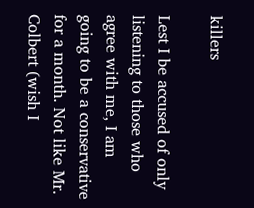killers

Lest I be accused of only listening to those who agree with me, I am going to be a conservative for a month. Not like Mr. Colbert (wish I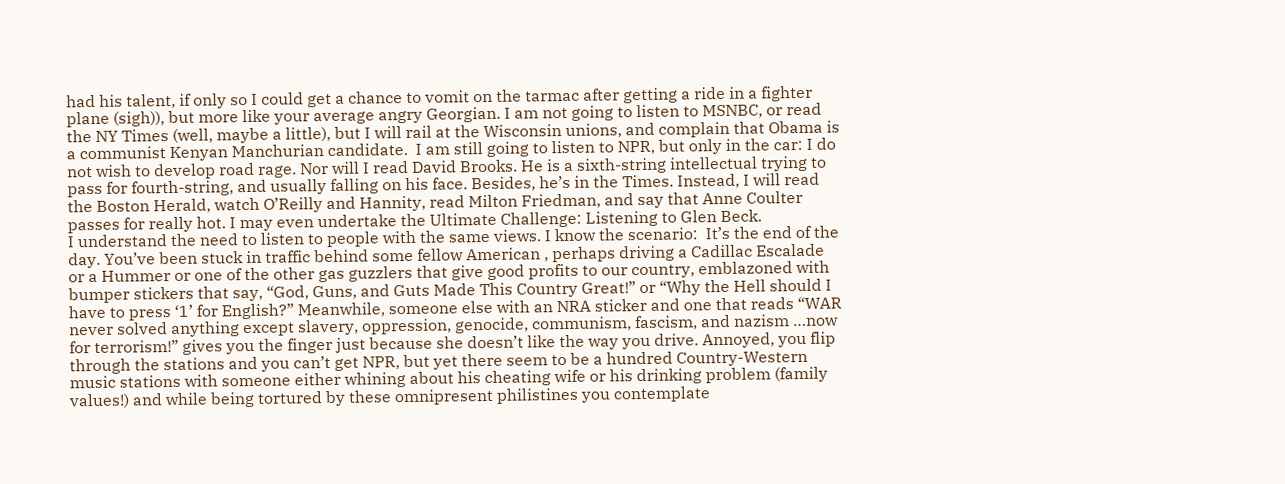had his talent, if only so I could get a chance to vomit on the tarmac after getting a ride in a fighter plane (sigh)), but more like your average angry Georgian. I am not going to listen to MSNBC, or read the NY Times (well, maybe a little), but I will rail at the Wisconsin unions, and complain that Obama is a communist Kenyan Manchurian candidate.  I am still going to listen to NPR, but only in the car: I do not wish to develop road rage. Nor will I read David Brooks. He is a sixth-string intellectual trying to pass for fourth-string, and usually falling on his face. Besides, he’s in the Times. Instead, I will read the Boston Herald, watch O’Reilly and Hannity, read Milton Friedman, and say that Anne Coulter passes for really hot. I may even undertake the Ultimate Challenge: Listening to Glen Beck.
I understand the need to listen to people with the same views. I know the scenario:  It’s the end of the day. You’ve been stuck in traffic behind some fellow American , perhaps driving a Cadillac Escalade or a Hummer or one of the other gas guzzlers that give good profits to our country, emblazoned with bumper stickers that say, “God, Guns, and Guts Made This Country Great!” or “Why the Hell should I have to press ‘1’ for English?” Meanwhile, someone else with an NRA sticker and one that reads “WAR never solved anything except slavery, oppression, genocide, communism, fascism, and nazism …now for terrorism!” gives you the finger just because she doesn’t like the way you drive. Annoyed, you flip through the stations and you can’t get NPR, but yet there seem to be a hundred Country-Western music stations with someone either whining about his cheating wife or his drinking problem (family values!) and while being tortured by these omnipresent philistines you contemplate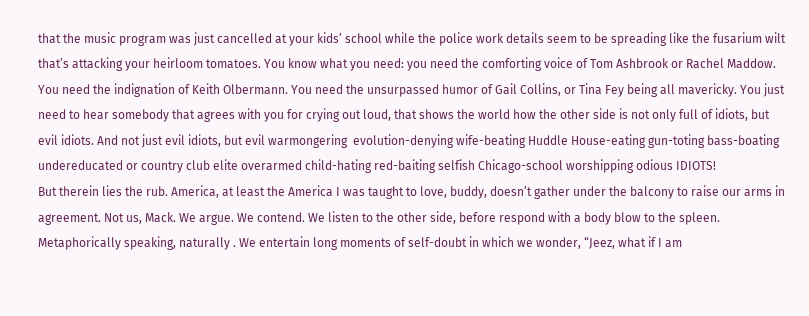that the music program was just cancelled at your kids’ school while the police work details seem to be spreading like the fusarium wilt that’s attacking your heirloom tomatoes. You know what you need: you need the comforting voice of Tom Ashbrook or Rachel Maddow. You need the indignation of Keith Olbermann. You need the unsurpassed humor of Gail Collins, or Tina Fey being all mavericky. You just need to hear somebody that agrees with you for crying out loud, that shows the world how the other side is not only full of idiots, but evil idiots. And not just evil idiots, but evil warmongering  evolution-denying wife-beating Huddle House-eating gun-toting bass-boating undereducated or country club elite overarmed child-hating red-baiting selfish Chicago-school worshipping odious IDIOTS!
But therein lies the rub. America, at least the America I was taught to love, buddy, doesn’t gather under the balcony to raise our arms in agreement. Not us, Mack. We argue. We contend. We listen to the other side, before respond with a body blow to the spleen. Metaphorically speaking, naturally . We entertain long moments of self-doubt in which we wonder, “Jeez, what if I am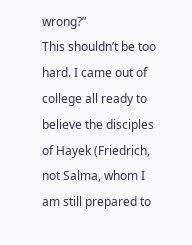wrong?”
This shouldn’t be too hard. I came out of college all ready to believe the disciples of Hayek (Friedrich, not Salma, whom I am still prepared to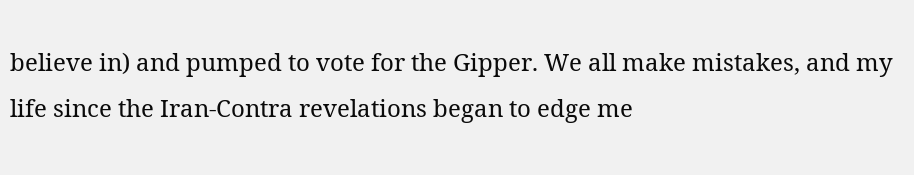believe in) and pumped to vote for the Gipper. We all make mistakes, and my life since the Iran-Contra revelations began to edge me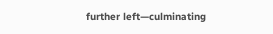further left—culminating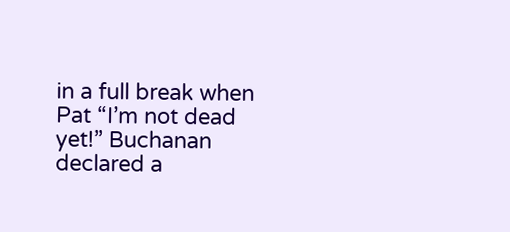in a full break when Pat “I’m not dead yet!” Buchanan declared a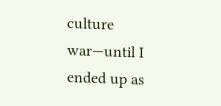culture war—until I ended up as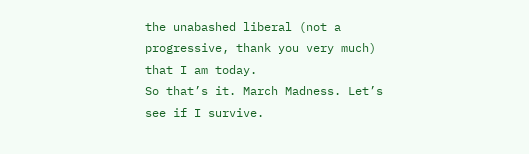the unabashed liberal (not a progressive, thank you very much) that I am today.
So that’s it. March Madness. Let’s see if I survive.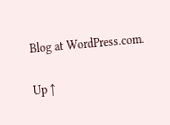Blog at WordPress.com.

Up ↑